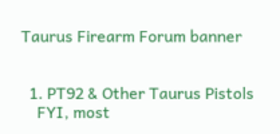Taurus Firearm Forum banner


  1. PT92 & Other Taurus Pistols
    FYI, most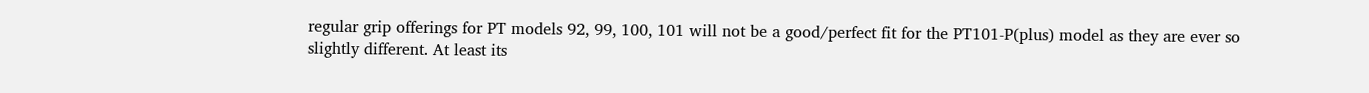regular grip offerings for PT models 92, 99, 100, 101 will not be a good/perfect fit for the PT101-P(plus) model as they are ever so slightly different. At least its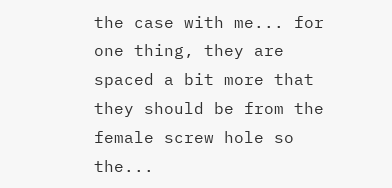the case with me... for one thing, they are spaced a bit more that they should be from the female screw hole so the...